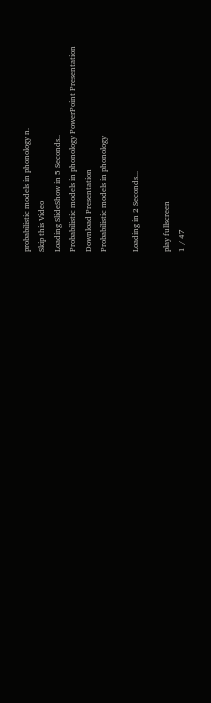probabilistic models in phonology n.
Skip this Video
Loading SlideShow in 5 Seconds..
Probabilistic models in phonology PowerPoint Presentation
Download Presentation
Probabilistic models in phonology

Loading in 2 Seconds...

play fullscreen
1 / 47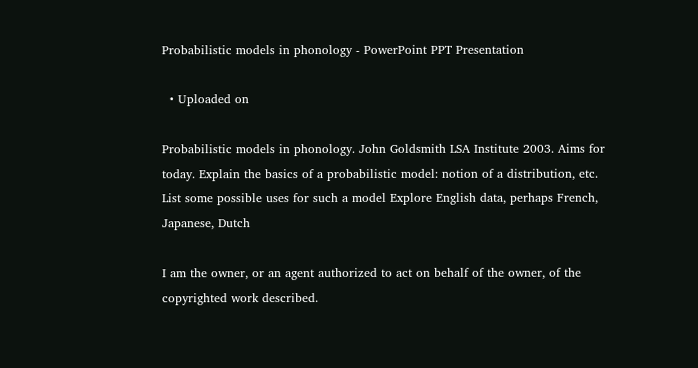Probabilistic models in phonology - PowerPoint PPT Presentation

  • Uploaded on

Probabilistic models in phonology. John Goldsmith LSA Institute 2003. Aims for today. Explain the basics of a probabilistic model: notion of a distribution, etc. List some possible uses for such a model Explore English data, perhaps French, Japanese, Dutch

I am the owner, or an agent authorized to act on behalf of the owner, of the copyrighted work described.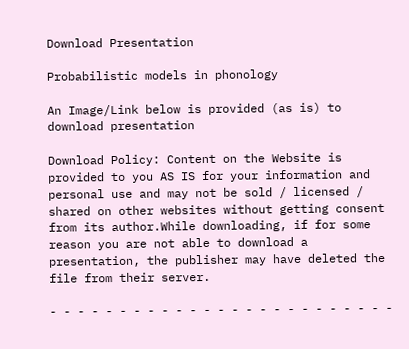Download Presentation

Probabilistic models in phonology

An Image/Link below is provided (as is) to download presentation

Download Policy: Content on the Website is provided to you AS IS for your information and personal use and may not be sold / licensed / shared on other websites without getting consent from its author.While downloading, if for some reason you are not able to download a presentation, the publisher may have deleted the file from their server.

- - - - - - - - - - - - - - - - - - - - - - - - -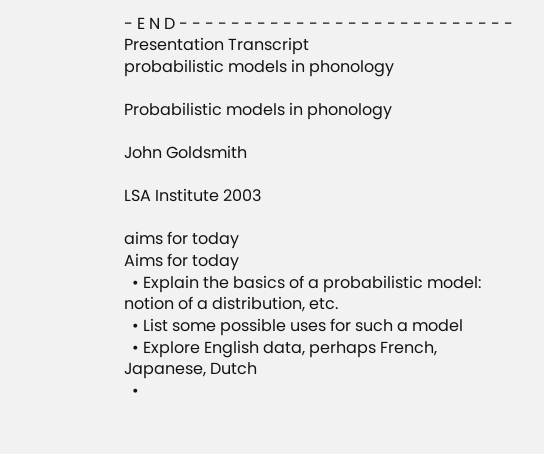- E N D - - - - - - - - - - - - - - - - - - - - - - - - - -
Presentation Transcript
probabilistic models in phonology

Probabilistic models in phonology

John Goldsmith

LSA Institute 2003

aims for today
Aims for today
  • Explain the basics of a probabilistic model: notion of a distribution, etc.
  • List some possible uses for such a model
  • Explore English data, perhaps French, Japanese, Dutch
  •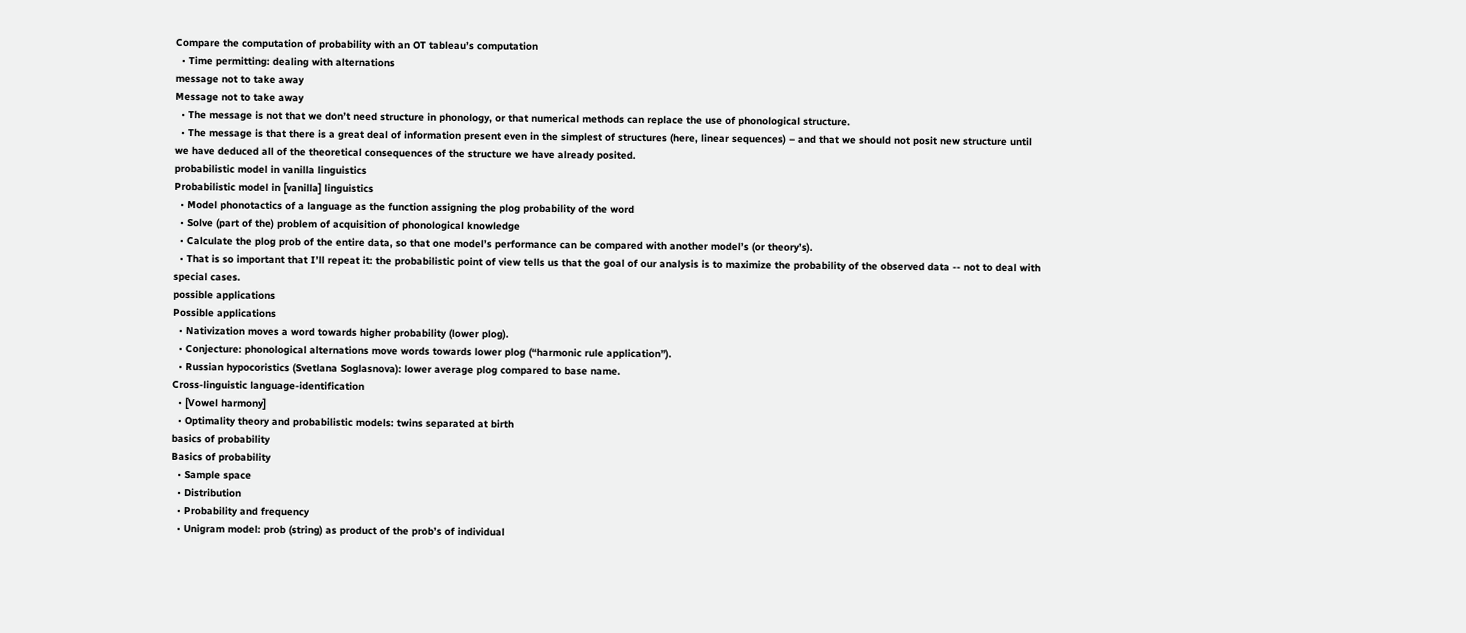Compare the computation of probability with an OT tableau’s computation
  • Time permitting: dealing with alternations
message not to take away
Message not to take away
  • The message is not that we don’t need structure in phonology, or that numerical methods can replace the use of phonological structure.
  • The message is that there is a great deal of information present even in the simplest of structures (here, linear sequences) – and that we should not posit new structure until we have deduced all of the theoretical consequences of the structure we have already posited.
probabilistic model in vanilla linguistics
Probabilistic model in [vanilla] linguistics
  • Model phonotactics of a language as the function assigning the plog probability of the word
  • Solve (part of the) problem of acquisition of phonological knowledge
  • Calculate the plog prob of the entire data, so that one model’s performance can be compared with another model’s (or theory’s).
  • That is so important that I’ll repeat it: the probabilistic point of view tells us that the goal of our analysis is to maximize the probability of the observed data -- not to deal with special cases.
possible applications
Possible applications
  • Nativization moves a word towards higher probability (lower plog).
  • Conjecture: phonological alternations move words towards lower plog (“harmonic rule application”).
  • Russian hypocoristics (Svetlana Soglasnova): lower average plog compared to base name.
Cross-linguistic language-identification
  • [Vowel harmony]
  • Optimality theory and probabilistic models: twins separated at birth
basics of probability
Basics of probability
  • Sample space
  • Distribution
  • Probability and frequency
  • Unigram model: prob (string) as product of the prob’s of individual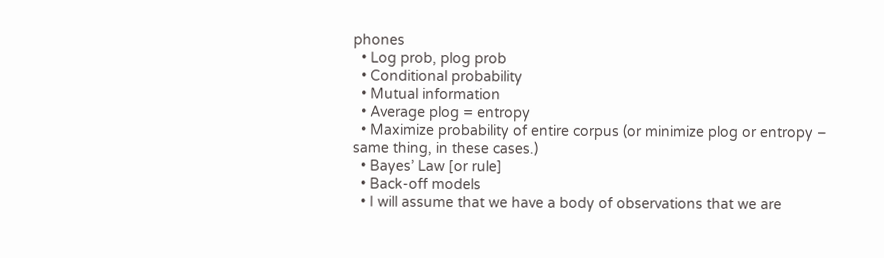phones
  • Log prob, plog prob
  • Conditional probability
  • Mutual information
  • Average plog = entropy
  • Maximize probability of entire corpus (or minimize plog or entropy – same thing, in these cases.)
  • Bayes’ Law [or rule]
  • Back-off models
  • I will assume that we have a body of observations that we are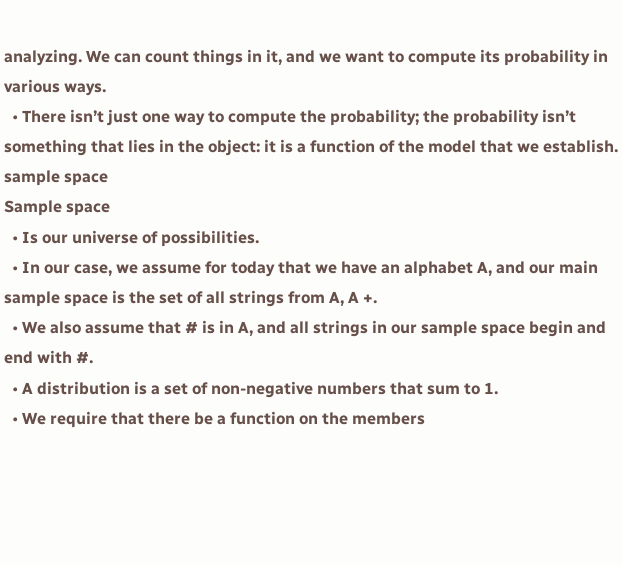analyzing. We can count things in it, and we want to compute its probability in various ways.
  • There isn’t just one way to compute the probability; the probability isn’t something that lies in the object: it is a function of the model that we establish.
sample space
Sample space
  • Is our universe of possibilities.
  • In our case, we assume for today that we have an alphabet A, and our main sample space is the set of all strings from A, A +.
  • We also assume that # is in A, and all strings in our sample space begin and end with #.
  • A distribution is a set of non-negative numbers that sum to 1.
  • We require that there be a function on the members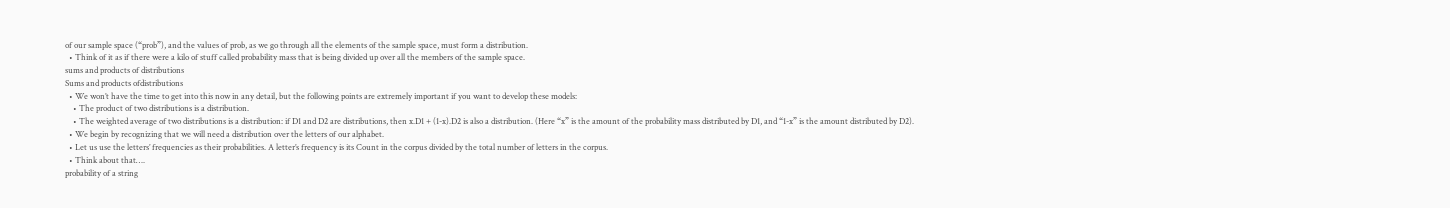of our sample space (“prob”), and the values of prob, as we go through all the elements of the sample space, must form a distribution.
  • Think of it as if there were a kilo of stuff called probability mass that is being divided up over all the members of the sample space.
sums and products of distributions
Sums and products ofdistributions
  • We won’t have the time to get into this now in any detail, but the following points are extremely important if you want to develop these models:
    • The product of two distributions is a distribution.
    • The weighted average of two distributions is a distribution: if D1 and D2 are distributions, then x.D1 + (1-x).D2 is also a distribution. (Here “x” is the amount of the probability mass distributed by D1, and “1-x” is the amount distributed by D2).
  • We begin by recognizing that we will need a distribution over the letters of our alphabet.
  • Let us use the letters’ frequencies as their probabilities. A letter’s frequency is its Count in the corpus divided by the total number of letters in the corpus.
  • Think about that….
probability of a string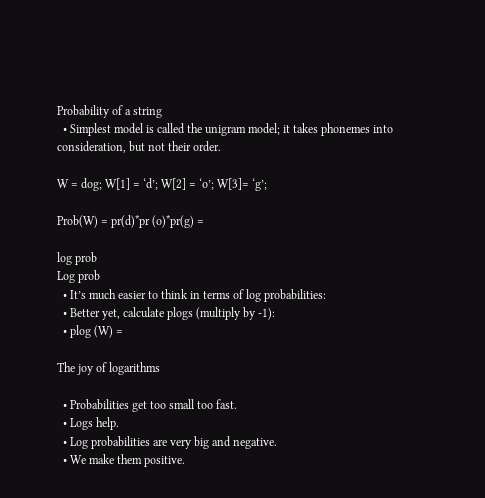Probability of a string
  • Simplest model is called the unigram model; it takes phonemes into consideration, but not their order.

W = dog; W[1] = ‘d’; W[2] = ‘o’; W[3]= ‘g’;

Prob(W) = pr(d)*pr (o)*pr(g) =

log prob
Log prob
  • It’s much easier to think in terms of log probabilities:
  • Better yet, calculate plogs (multiply by -1):
  • plog (W) =

The joy of logarithms

  • Probabilities get too small too fast.
  • Logs help.
  • Log probabilities are very big and negative.
  • We make them positive.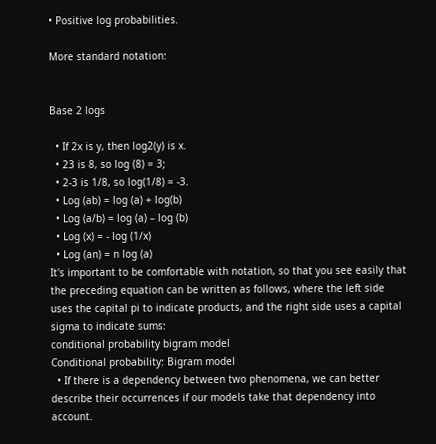• Positive log probabilities.

More standard notation:


Base 2 logs

  • If 2x is y, then log2(y) is x.
  • 23 is 8, so log (8) = 3;
  • 2-3 is 1/8, so log(1/8) = -3.
  • Log (ab) = log (a) + log(b)
  • Log (a/b) = log (a) – log (b)
  • Log (x) = - log (1/x)
  • Log (an) = n log (a)
It's important to be comfortable with notation, so that you see easily that the preceding equation can be written as follows, where the left side uses the capital pi to indicate products, and the right side uses a capital sigma to indicate sums:
conditional probability bigram model
Conditional probability: Bigram model
  • If there is a dependency between two phenomena, we can better describe their occurrences if our models take that dependency into account.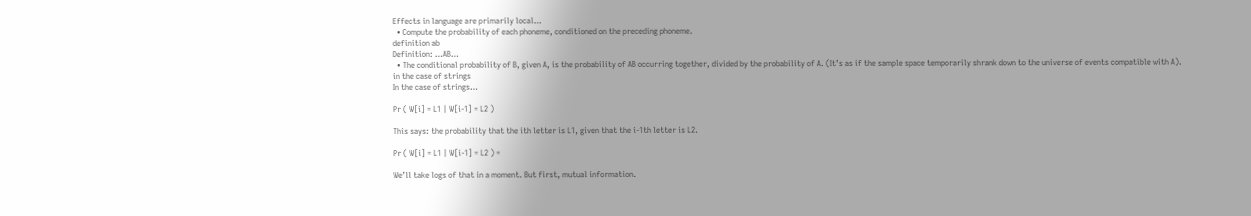Effects in language are primarily local…
  • Compute the probability of each phoneme, conditioned on the preceding phoneme.
definition ab
Definition: …AB…
  • The conditional probability of B, given A, is the probability of AB occurring together, divided by the probability of A. (It’s as if the sample space temporarily shrank down to the universe of events compatible with A).
in the case of strings
In the case of strings…

Pr ( W[i] = L1 | W[i-1] = L2 )

This says: the probability that the ith letter is L1, given that the i-1th letter is L2.

Pr ( W[i] = L1 | W[i-1] = L2 ) =

We’ll take logs of that in a moment. But first, mutual information.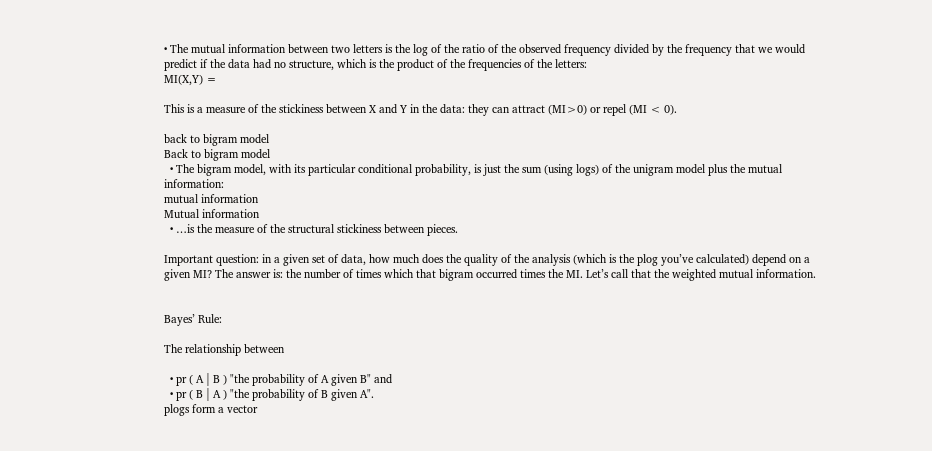• The mutual information between two letters is the log of the ratio of the observed frequency divided by the frequency that we would predict if the data had no structure, which is the product of the frequencies of the letters:
MI(X,Y) =

This is a measure of the stickiness between X and Y in the data: they can attract (MI>0) or repel (MI < 0).

back to bigram model
Back to bigram model
  • The bigram model, with its particular conditional probability, is just the sum (using logs) of the unigram model plus the mutual information:
mutual information
Mutual information
  • …is the measure of the structural stickiness between pieces.

Important question: in a given set of data, how much does the quality of the analysis (which is the plog you’ve calculated) depend on a given MI? The answer is: the number of times which that bigram occurred times the MI. Let’s call that the weighted mutual information.


Bayes’ Rule:

The relationship between

  • pr ( A | B ) "the probability of A given B" and
  • pr ( B | A ) "the probability of B given A".
plogs form a vector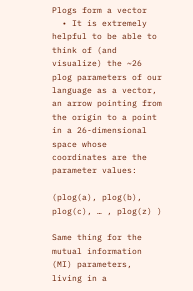Plogs form a vector
  • It is extremely helpful to be able to think of (and visualize) the ~26 plog parameters of our language as a vector, an arrow pointing from the origin to a point in a 26-dimensional space whose coordinates are the parameter values:

(plog(a), plog(b), plog(c), … , plog(z) )

Same thing for the mutual information (MI) parameters, living in a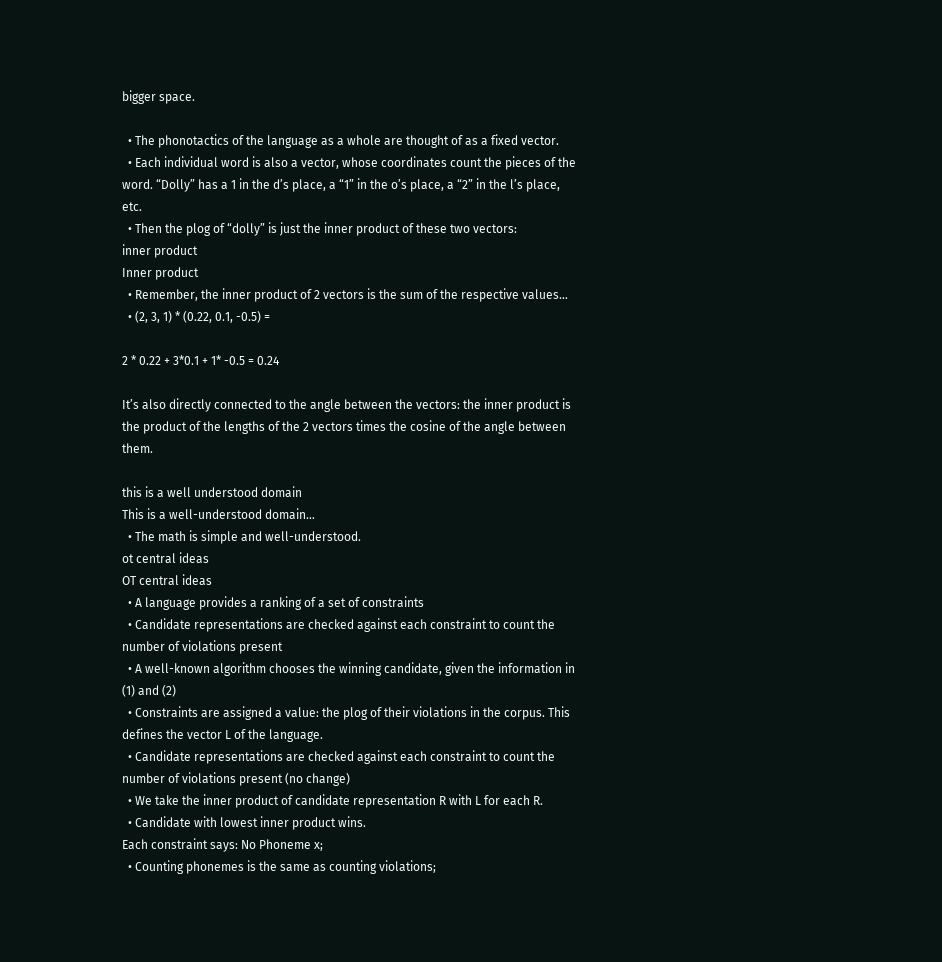bigger space.

  • The phonotactics of the language as a whole are thought of as a fixed vector.
  • Each individual word is also a vector, whose coordinates count the pieces of the word. “Dolly” has a 1 in the d’s place, a “1” in the o’s place, a “2” in the l’s place, etc.
  • Then the plog of “dolly” is just the inner product of these two vectors:
inner product
Inner product
  • Remember, the inner product of 2 vectors is the sum of the respective values…
  • (2, 3, 1) * (0.22, 0.1, -0.5) =

2 * 0.22 + 3*0.1 + 1* -0.5 = 0.24

It’s also directly connected to the angle between the vectors: the inner product is the product of the lengths of the 2 vectors times the cosine of the angle between them.

this is a well understood domain
This is a well-understood domain…
  • The math is simple and well-understood.
ot central ideas
OT central ideas
  • A language provides a ranking of a set of constraints
  • Candidate representations are checked against each constraint to count the number of violations present
  • A well-known algorithm chooses the winning candidate, given the information in (1) and (2)
  • Constraints are assigned a value: the plog of their violations in the corpus. This defines the vector L of the language.
  • Candidate representations are checked against each constraint to count the number of violations present (no change)
  • We take the inner product of candidate representation R with L for each R.
  • Candidate with lowest inner product wins.
Each constraint says: No Phoneme x;
  • Counting phonemes is the same as counting violations;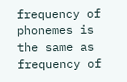frequency of phonemes is the same as frequency of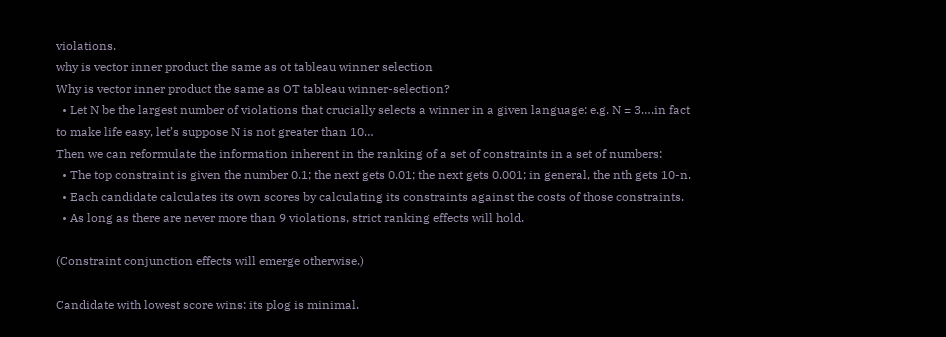violations.
why is vector inner product the same as ot tableau winner selection
Why is vector inner product the same as OT tableau winner-selection?
  • Let N be the largest number of violations that crucially selects a winner in a given language: e.g. N = 3….in fact to make life easy, let’s suppose N is not greater than 10…
Then we can reformulate the information inherent in the ranking of a set of constraints in a set of numbers:
  • The top constraint is given the number 0.1; the next gets 0.01; the next gets 0.001; in general, the nth gets 10-n.
  • Each candidate calculates its own scores by calculating its constraints against the costs of those constraints.
  • As long as there are never more than 9 violations, strict ranking effects will hold.

(Constraint conjunction effects will emerge otherwise.)

Candidate with lowest score wins: its plog is minimal.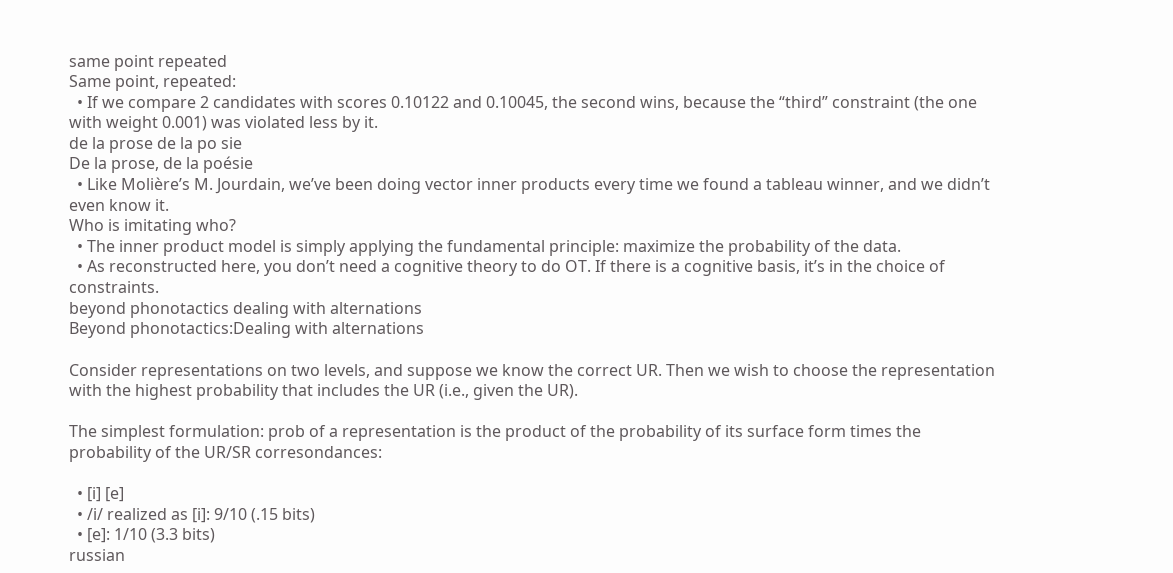same point repeated
Same point, repeated:
  • If we compare 2 candidates with scores 0.10122 and 0.10045, the second wins, because the “third” constraint (the one with weight 0.001) was violated less by it.
de la prose de la po sie
De la prose, de la poésie
  • Like Molière’s M. Jourdain, we’ve been doing vector inner products every time we found a tableau winner, and we didn’t even know it.
Who is imitating who?
  • The inner product model is simply applying the fundamental principle: maximize the probability of the data.
  • As reconstructed here, you don’t need a cognitive theory to do OT. If there is a cognitive basis, it’s in the choice of constraints.
beyond phonotactics dealing with alternations
Beyond phonotactics:Dealing with alternations

Consider representations on two levels, and suppose we know the correct UR. Then we wish to choose the representation with the highest probability that includes the UR (i.e., given the UR).

The simplest formulation: prob of a representation is the product of the probability of its surface form times the probability of the UR/SR corresondances:

  • [i] [e]
  • /i/ realized as [i]: 9/10 (.15 bits)
  • [e]: 1/10 (3.3 bits)
russian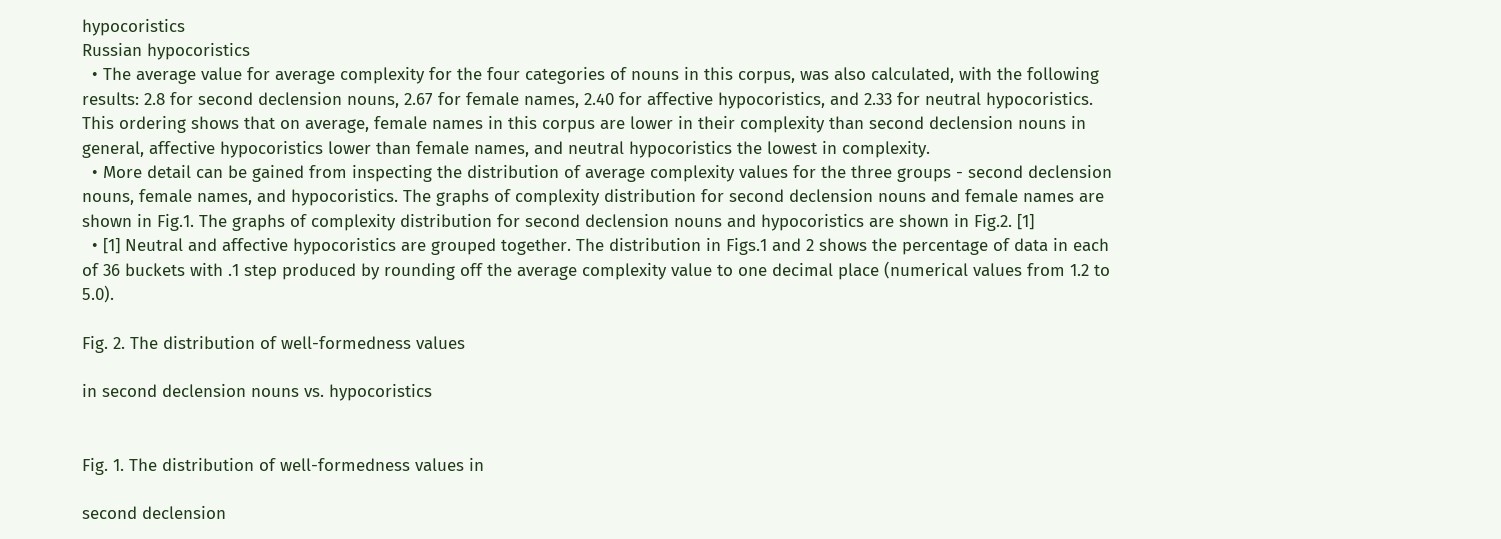hypocoristics
Russian hypocoristics
  • The average value for average complexity for the four categories of nouns in this corpus, was also calculated, with the following results: 2.8 for second declension nouns, 2.67 for female names, 2.40 for affective hypocoristics, and 2.33 for neutral hypocoristics. This ordering shows that on average, female names in this corpus are lower in their complexity than second declension nouns in general, affective hypocoristics lower than female names, and neutral hypocoristics the lowest in complexity.
  • More detail can be gained from inspecting the distribution of average complexity values for the three groups - second declension nouns, female names, and hypocoristics. The graphs of complexity distribution for second declension nouns and female names are shown in Fig.1. The graphs of complexity distribution for second declension nouns and hypocoristics are shown in Fig.2. [1]
  • [1] Neutral and affective hypocoristics are grouped together. The distribution in Figs.1 and 2 shows the percentage of data in each of 36 buckets with .1 step produced by rounding off the average complexity value to one decimal place (numerical values from 1.2 to 5.0).

Fig. 2. The distribution of well-formedness values

in second declension nouns vs. hypocoristics


Fig. 1. The distribution of well-formedness values in

second declension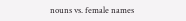nouns vs. female names